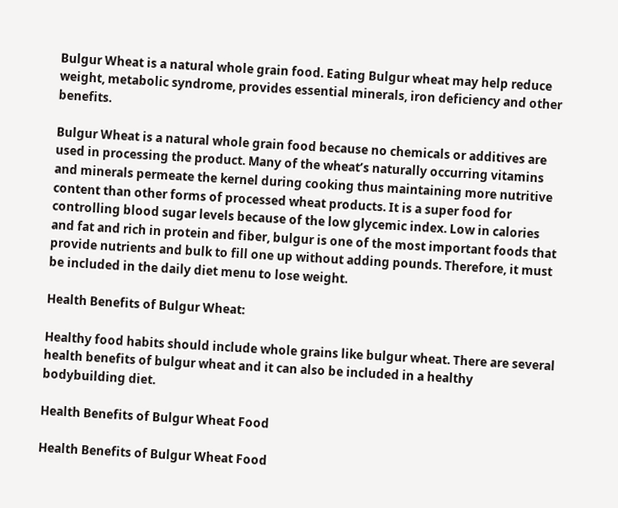Bulgur Wheat is a natural whole grain food. Eating Bulgur wheat may help reduce weight, metabolic syndrome, provides essential minerals, iron deficiency and other benefits.

Bulgur Wheat is a natural whole grain food because no chemicals or additives are used in processing the product. Many of the wheat’s naturally occurring vitamins and minerals permeate the kernel during cooking thus maintaining more nutritive content than other forms of processed wheat products. It is a super food for controlling blood sugar levels because of the low glycemic index. Low in calories and fat and rich in protein and fiber, bulgur is one of the most important foods that provide nutrients and bulk to fill one up without adding pounds. Therefore, it must be included in the daily diet menu to lose weight.

Health Benefits of Bulgur Wheat:

Healthy food habits should include whole grains like bulgur wheat. There are several health benefits of bulgur wheat and it can also be included in a healthy bodybuilding diet.

Health Benefits of Bulgur Wheat Food

Health Benefits of Bulgur Wheat Food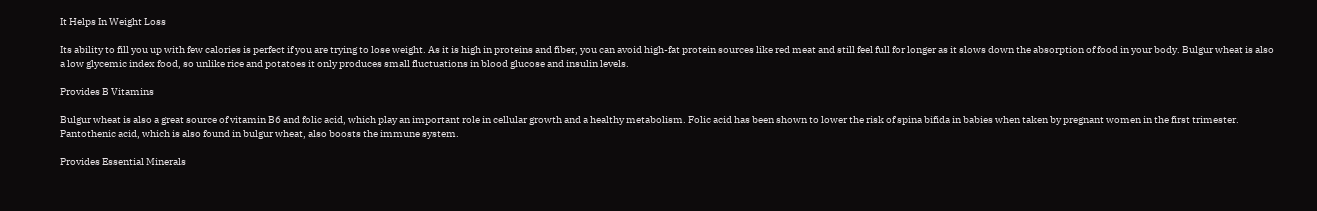It Helps In Weight Loss

Its ability to fill you up with few calories is perfect if you are trying to lose weight. As it is high in proteins and fiber, you can avoid high-fat protein sources like red meat and still feel full for longer as it slows down the absorption of food in your body. Bulgur wheat is also a low glycemic index food, so unlike rice and potatoes it only produces small fluctuations in blood glucose and insulin levels.

Provides B Vitamins

Bulgur wheat is also a great source of vitamin B6 and folic acid, which play an important role in cellular growth and a healthy metabolism. Folic acid has been shown to lower the risk of spina bifida in babies when taken by pregnant women in the first trimester. Pantothenic acid, which is also found in bulgur wheat, also boosts the immune system.

Provides Essential Minerals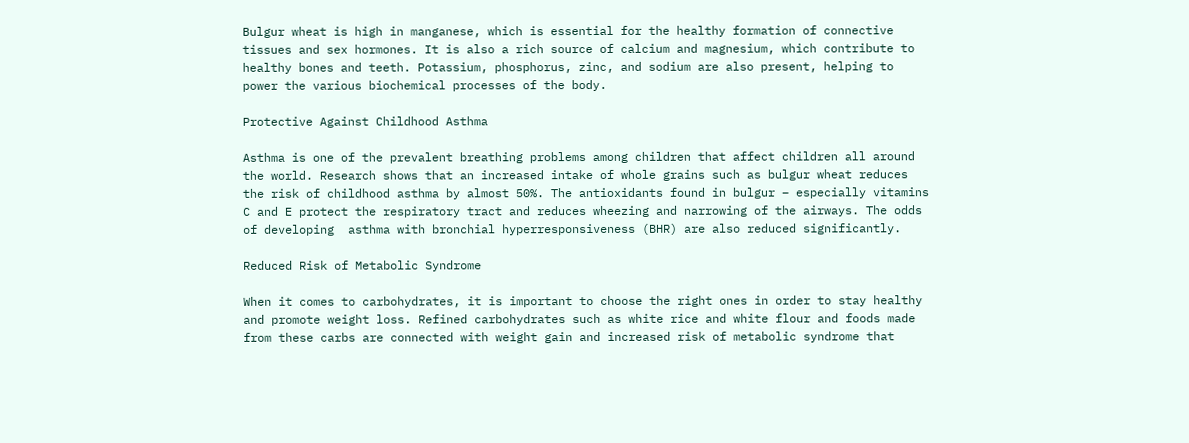Bulgur wheat is high in manganese, which is essential for the healthy formation of connective tissues and sex hormones. It is also a rich source of calcium and magnesium, which contribute to healthy bones and teeth. Potassium, phosphorus, zinc, and sodium are also present, helping to power the various biochemical processes of the body.

Protective Against Childhood Asthma

Asthma is one of the prevalent breathing problems among children that affect children all around the world. Research shows that an increased intake of whole grains such as bulgur wheat reduces the risk of childhood asthma by almost 50%. The antioxidants found in bulgur – especially vitamins C and E protect the respiratory tract and reduces wheezing and narrowing of the airways. The odds of developing  asthma with bronchial hyperresponsiveness (BHR) are also reduced significantly.

Reduced Risk of Metabolic Syndrome

When it comes to carbohydrates, it is important to choose the right ones in order to stay healthy and promote weight loss. Refined carbohydrates such as white rice and white flour and foods made from these carbs are connected with weight gain and increased risk of metabolic syndrome that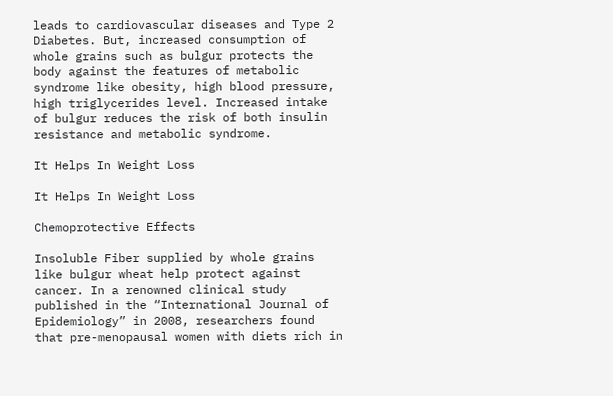leads to cardiovascular diseases and Type 2 Diabetes. But, increased consumption of whole grains such as bulgur protects the body against the features of metabolic syndrome like obesity, high blood pressure, high triglycerides level. Increased intake of bulgur reduces the risk of both insulin resistance and metabolic syndrome.

It Helps In Weight Loss

It Helps In Weight Loss

Chemoprotective Effects

Insoluble Fiber supplied by whole grains like bulgur wheat help protect against cancer. In a renowned clinical study published in the “International Journal of Epidemiology” in 2008, researchers found that pre-menopausal women with diets rich in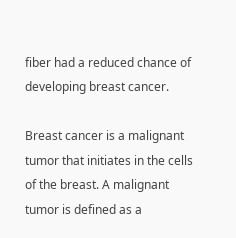fiber had a reduced chance of developing breast cancer.

Breast cancer is a malignant tumor that initiates in the cells of the breast. A malignant tumor is defined as a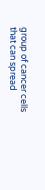group of cancer cells that can spread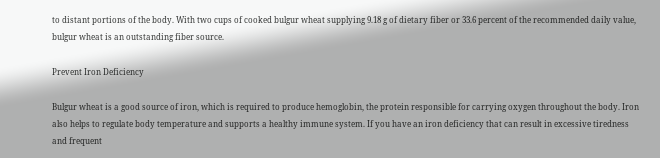to distant portions of the body. With two cups of cooked bulgur wheat supplying 9.18 g of dietary fiber or 33.6 percent of the recommended daily value, bulgur wheat is an outstanding fiber source.

Prevent Iron Deficiency

Bulgur wheat is a good source of iron, which is required to produce hemoglobin, the protein responsible for carrying oxygen throughout the body. Iron also helps to regulate body temperature and supports a healthy immune system. If you have an iron deficiency that can result in excessive tiredness and frequent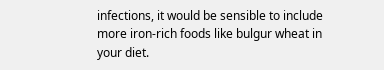infections, it would be sensible to include more iron-rich foods like bulgur wheat in your diet.